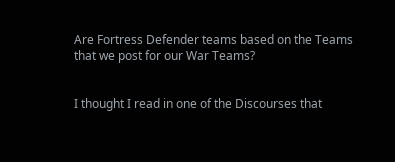Are Fortress Defender teams based on the Teams that we post for our War Teams?


I thought I read in one of the Discourses that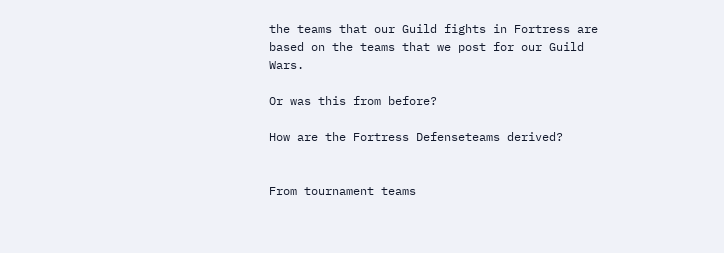the teams that our Guild fights in Fortress are based on the teams that we post for our Guild Wars.

Or was this from before?

How are the Fortress Defenseteams derived?


From tournament teams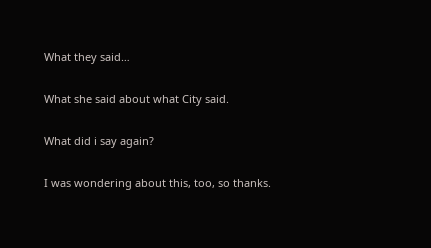What they said…


What she said about what City said.


What did i say again?


I was wondering about this, too, so thanks.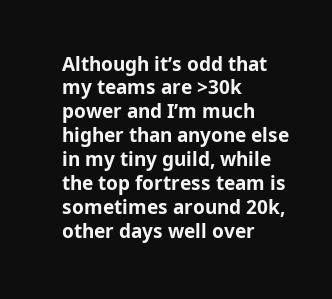Although it’s odd that my teams are >30k power and I’m much higher than anyone else in my tiny guild, while the top fortress team is sometimes around 20k, other days well over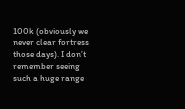100k (obviously we never clear fortress those days). I don’t remember seeing such a huge range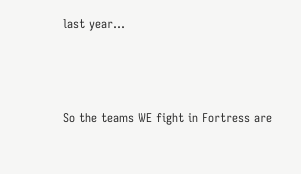last year…



So the teams WE fight in Fortress are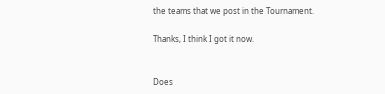the teams that we post in the Tournament.

Thanks, I think I got it now.


Does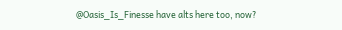@Oasis_Is_Finesse have alts here too, now?